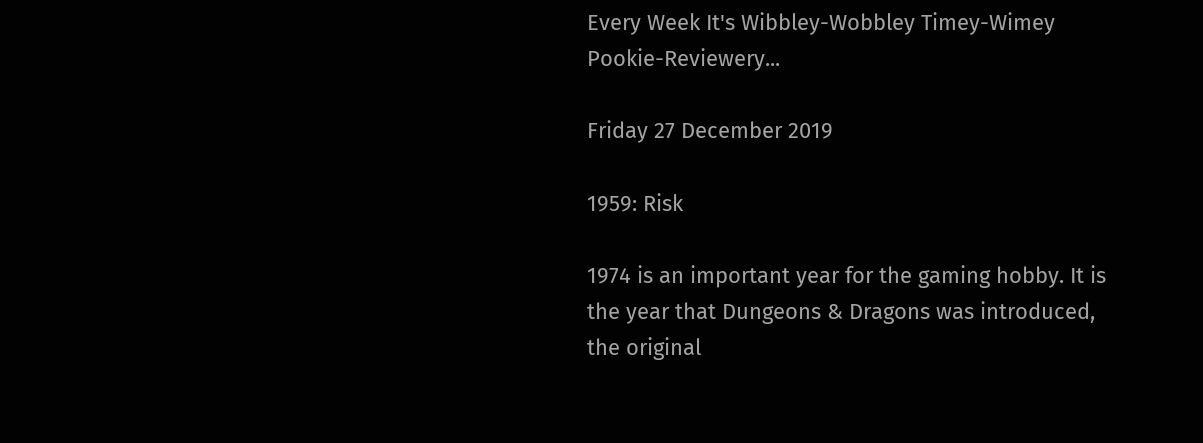Every Week It's Wibbley-Wobbley Timey-Wimey Pookie-Reviewery...

Friday 27 December 2019

1959: Risk

1974 is an important year for the gaming hobby. It is the year that Dungeons & Dragons was introduced, the original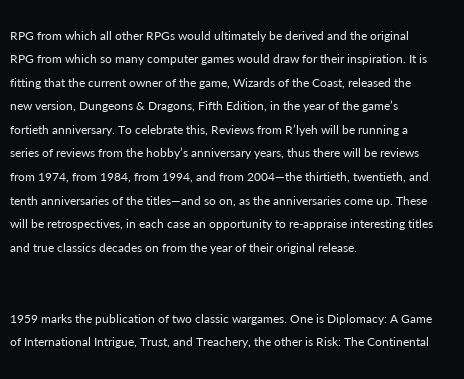RPG from which all other RPGs would ultimately be derived and the original RPG from which so many computer games would draw for their inspiration. It is fitting that the current owner of the game, Wizards of the Coast, released the new version, Dungeons & Dragons, Fifth Edition, in the year of the game’s fortieth anniversary. To celebrate this, Reviews from R’lyeh will be running a series of reviews from the hobby’s anniversary years, thus there will be reviews from 1974, from 1984, from 1994, and from 2004—the thirtieth, twentieth, and tenth anniversaries of the titles—and so on, as the anniversaries come up. These will be retrospectives, in each case an opportunity to re-appraise interesting titles and true classics decades on from the year of their original release.


1959 marks the publication of two classic wargames. One is Diplomacy: A Game of International Intrigue, Trust, and Treachery, the other is Risk: The Continental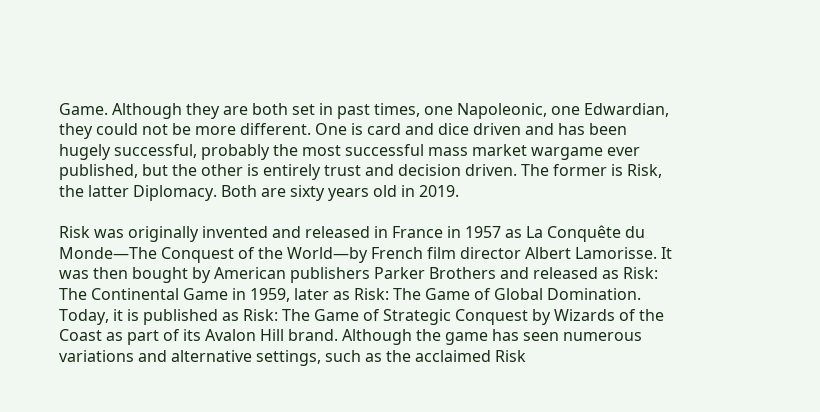Game. Although they are both set in past times, one Napoleonic, one Edwardian, they could not be more different. One is card and dice driven and has been hugely successful, probably the most successful mass market wargame ever published, but the other is entirely trust and decision driven. The former is Risk, the latter Diplomacy. Both are sixty years old in 2019.

Risk was originally invented and released in France in 1957 as La Conquête du Monde—The Conquest of the World—by French film director Albert Lamorisse. It was then bought by American publishers Parker Brothers and released as Risk: The Continental Game in 1959, later as Risk: The Game of Global Domination. Today, it is published as Risk: The Game of Strategic Conquest by Wizards of the Coast as part of its Avalon Hill brand. Although the game has seen numerous variations and alternative settings, such as the acclaimed Risk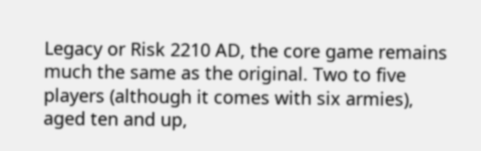Legacy or Risk 2210 AD, the core game remains much the same as the original. Two to five players (although it comes with six armies), aged ten and up,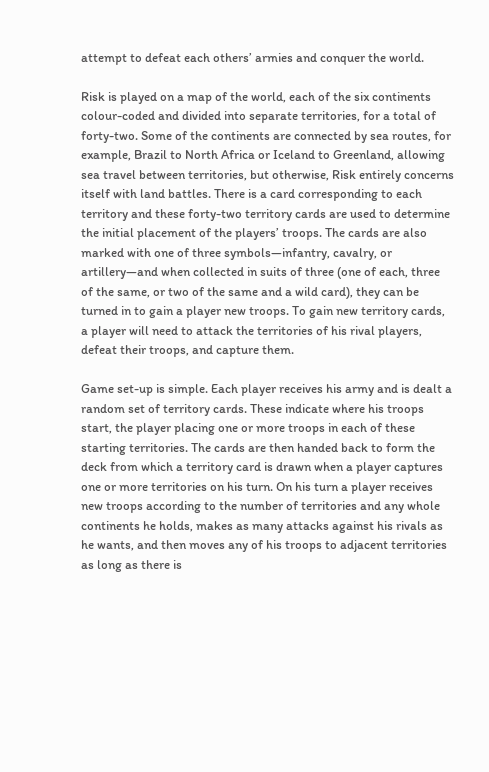attempt to defeat each others’ armies and conquer the world.

Risk is played on a map of the world, each of the six continents colour-coded and divided into separate territories, for a total of forty-two. Some of the continents are connected by sea routes, for example, Brazil to North Africa or Iceland to Greenland, allowing sea travel between territories, but otherwise, Risk entirely concerns itself with land battles. There is a card corresponding to each territory and these forty-two territory cards are used to determine the initial placement of the players’ troops. The cards are also marked with one of three symbols—infantry, cavalry, or artillery—and when collected in suits of three (one of each, three of the same, or two of the same and a wild card), they can be turned in to gain a player new troops. To gain new territory cards, a player will need to attack the territories of his rival players, defeat their troops, and capture them.

Game set-up is simple. Each player receives his army and is dealt a random set of territory cards. These indicate where his troops start, the player placing one or more troops in each of these starting territories. The cards are then handed back to form the deck from which a territory card is drawn when a player captures one or more territories on his turn. On his turn a player receives new troops according to the number of territories and any whole continents he holds, makes as many attacks against his rivals as he wants, and then moves any of his troops to adjacent territories as long as there is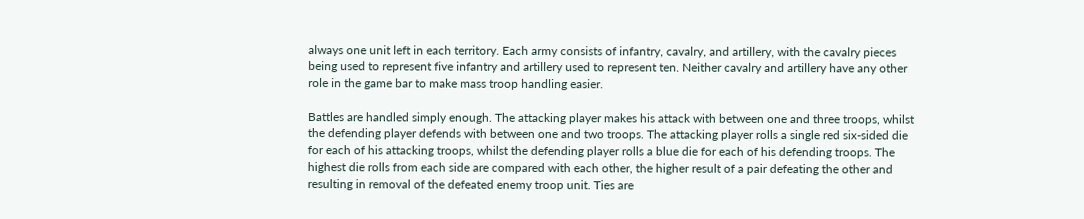always one unit left in each territory. Each army consists of infantry, cavalry, and artillery, with the cavalry pieces being used to represent five infantry and artillery used to represent ten. Neither cavalry and artillery have any other role in the game bar to make mass troop handling easier.

Battles are handled simply enough. The attacking player makes his attack with between one and three troops, whilst the defending player defends with between one and two troops. The attacking player rolls a single red six-sided die for each of his attacking troops, whilst the defending player rolls a blue die for each of his defending troops. The highest die rolls from each side are compared with each other, the higher result of a pair defeating the other and resulting in removal of the defeated enemy troop unit. Ties are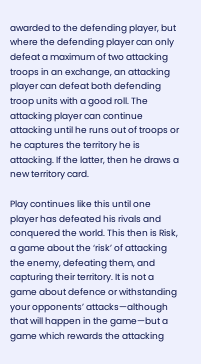awarded to the defending player, but where the defending player can only defeat a maximum of two attacking troops in an exchange, an attacking player can defeat both defending troop units with a good roll. The attacking player can continue attacking until he runs out of troops or he captures the territory he is attacking. If the latter, then he draws a new territory card.

Play continues like this until one player has defeated his rivals and conquered the world. This then is Risk, a game about the ‘risk’ of attacking the enemy, defeating them, and capturing their territory. It is not a game about defence or withstanding your opponents’ attacks—although that will happen in the game—but a game which rewards the attacking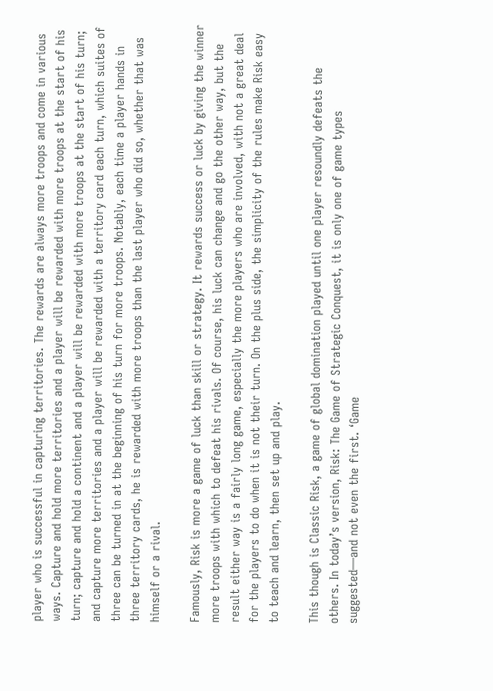player who is successful in capturing territories. The rewards are always more troops and come in various ways. Capture and hold more territories and a player will be rewarded with more troops at the start of his turn; capture and hold a continent and a player will be rewarded with more troops at the start of his turn; and capture more territories and a player will be rewarded with a territory card each turn, which suites of three can be turned in at the beginning of his turn for more troops. Notably, each time a player hands in three territory cards, he is rewarded with more troops than the last player who did so, whether that was himself or a rival.

Famously, Risk is more a game of luck than skill or strategy. It rewards success or luck by giving the winner more troops with which to defeat his rivals. Of course, his luck can change and go the other way, but the result either way is a fairly long game, especially the more players who are involved, with not a great deal for the players to do when it is not their turn. On the plus side, the simplicity of the rules make Risk easy to teach and learn, then set up and play.

This though is Classic Risk, a game of global domination played until one player resoundly defeats the others. In today’s version, Risk: The Game of Strategic Conquest, it is only one of game types suggested—and not even the first. ‘Game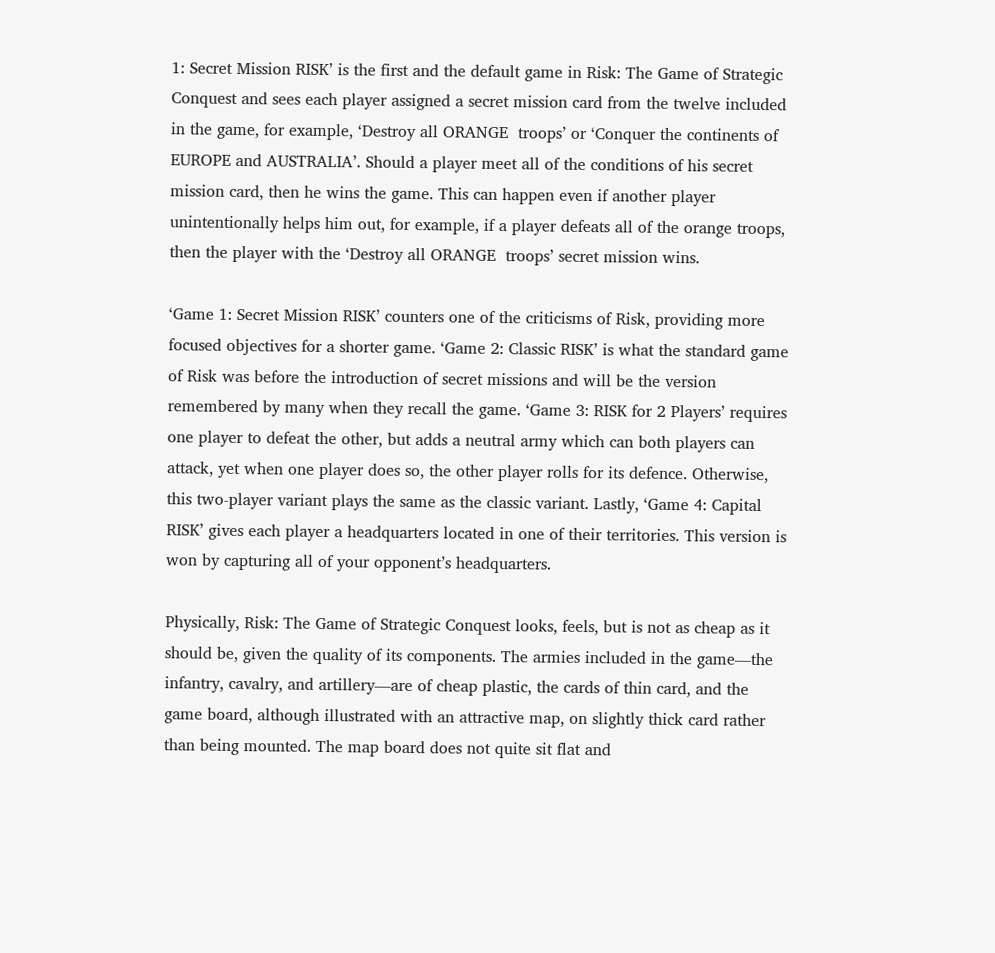1: Secret Mission RISK’ is the first and the default game in Risk: The Game of Strategic Conquest and sees each player assigned a secret mission card from the twelve included in the game, for example, ‘Destroy all ORANGE  troops’ or ‘Conquer the continents of EUROPE and AUSTRALIA’. Should a player meet all of the conditions of his secret mission card, then he wins the game. This can happen even if another player unintentionally helps him out, for example, if a player defeats all of the orange troops, then the player with the ‘Destroy all ORANGE  troops’ secret mission wins.

‘Game 1: Secret Mission RISK’ counters one of the criticisms of Risk, providing more focused objectives for a shorter game. ‘Game 2: Classic RISK’ is what the standard game of Risk was before the introduction of secret missions and will be the version remembered by many when they recall the game. ‘Game 3: RISK for 2 Players’ requires one player to defeat the other, but adds a neutral army which can both players can attack, yet when one player does so, the other player rolls for its defence. Otherwise, this two-player variant plays the same as the classic variant. Lastly, ‘Game 4: Capital RISK’ gives each player a headquarters located in one of their territories. This version is won by capturing all of your opponent’s headquarters.

Physically, Risk: The Game of Strategic Conquest looks, feels, but is not as cheap as it  should be, given the quality of its components. The armies included in the game—the infantry, cavalry, and artillery—are of cheap plastic, the cards of thin card, and the game board, although illustrated with an attractive map, on slightly thick card rather than being mounted. The map board does not quite sit flat and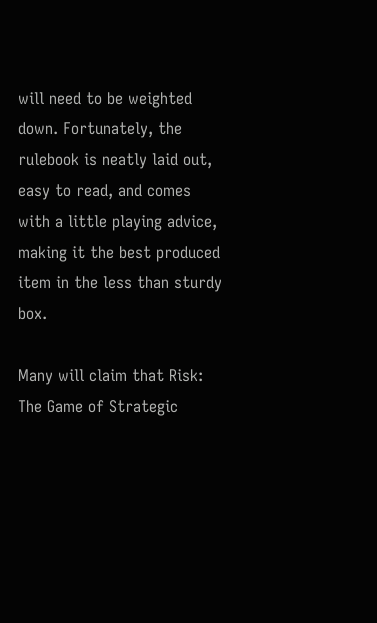will need to be weighted down. Fortunately, the rulebook is neatly laid out, easy to read, and comes with a little playing advice, making it the best produced item in the less than sturdy box.

Many will claim that Risk: The Game of Strategic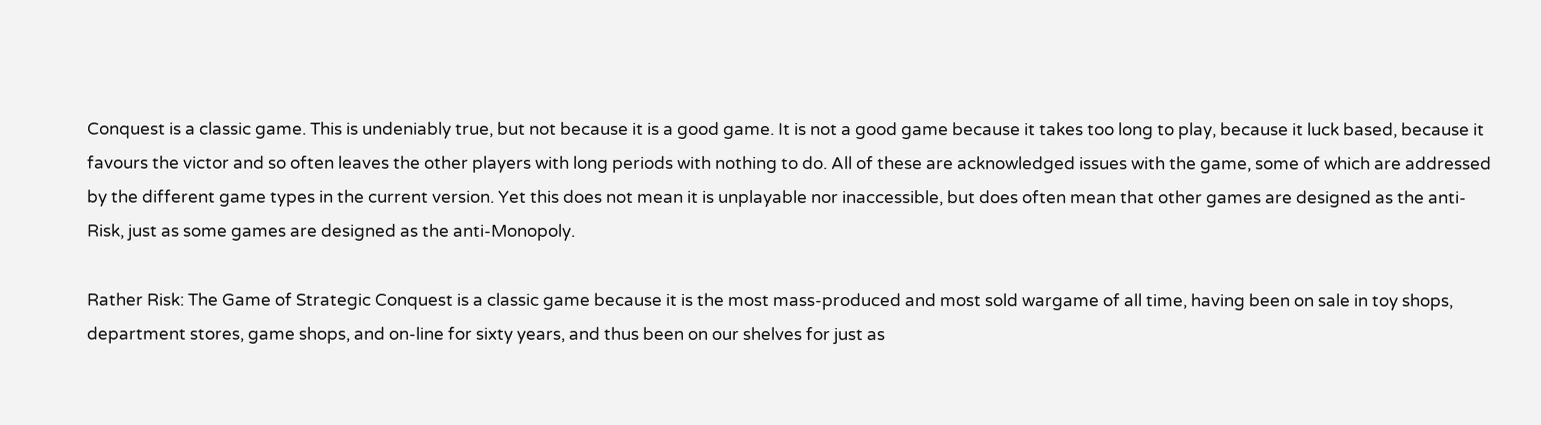Conquest is a classic game. This is undeniably true, but not because it is a good game. It is not a good game because it takes too long to play, because it luck based, because it favours the victor and so often leaves the other players with long periods with nothing to do. All of these are acknowledged issues with the game, some of which are addressed by the different game types in the current version. Yet this does not mean it is unplayable nor inaccessible, but does often mean that other games are designed as the anti-Risk, just as some games are designed as the anti-Monopoly.

Rather Risk: The Game of Strategic Conquest is a classic game because it is the most mass-produced and most sold wargame of all time, having been on sale in toy shops, department stores, game shops, and on-line for sixty years, and thus been on our shelves for just as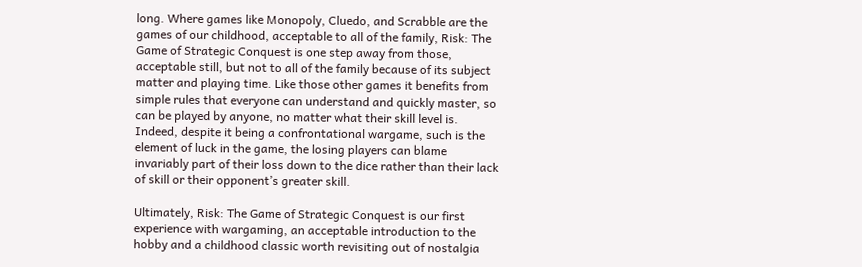long. Where games like Monopoly, Cluedo, and Scrabble are the games of our childhood, acceptable to all of the family, Risk: The Game of Strategic Conquest is one step away from those, acceptable still, but not to all of the family because of its subject matter and playing time. Like those other games it benefits from simple rules that everyone can understand and quickly master, so can be played by anyone, no matter what their skill level is. Indeed, despite it being a confrontational wargame, such is the element of luck in the game, the losing players can blame invariably part of their loss down to the dice rather than their lack of skill or their opponent’s greater skill.

Ultimately, Risk: The Game of Strategic Conquest is our first experience with wargaming, an acceptable introduction to the hobby and a childhood classic worth revisiting out of nostalgia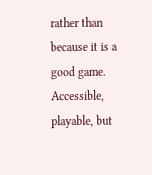rather than because it is a good game. Accessible, playable, but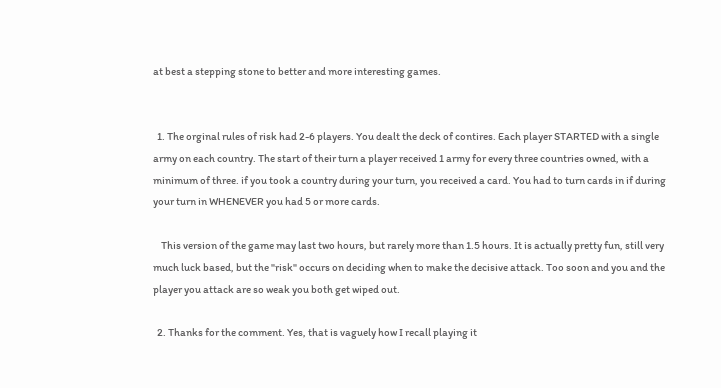at best a stepping stone to better and more interesting games.


  1. The orginal rules of risk had 2-6 players. You dealt the deck of contires. Each player STARTED with a single army on each country. The start of their turn a player received 1 army for every three countries owned, with a minimum of three. if you took a country during your turn, you received a card. You had to turn cards in if during your turn in WHENEVER you had 5 or more cards.

    This version of the game may last two hours, but rarely more than 1.5 hours. It is actually pretty fun, still very much luck based, but the "risk" occurs on deciding when to make the decisive attack. Too soon and you and the player you attack are so weak you both get wiped out.

  2. Thanks for the comment. Yes, that is vaguely how I recall playing it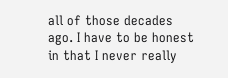all of those decades ago. I have to be honest in that I never really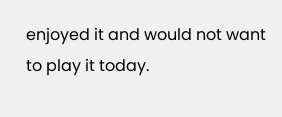enjoyed it and would not want to play it today.